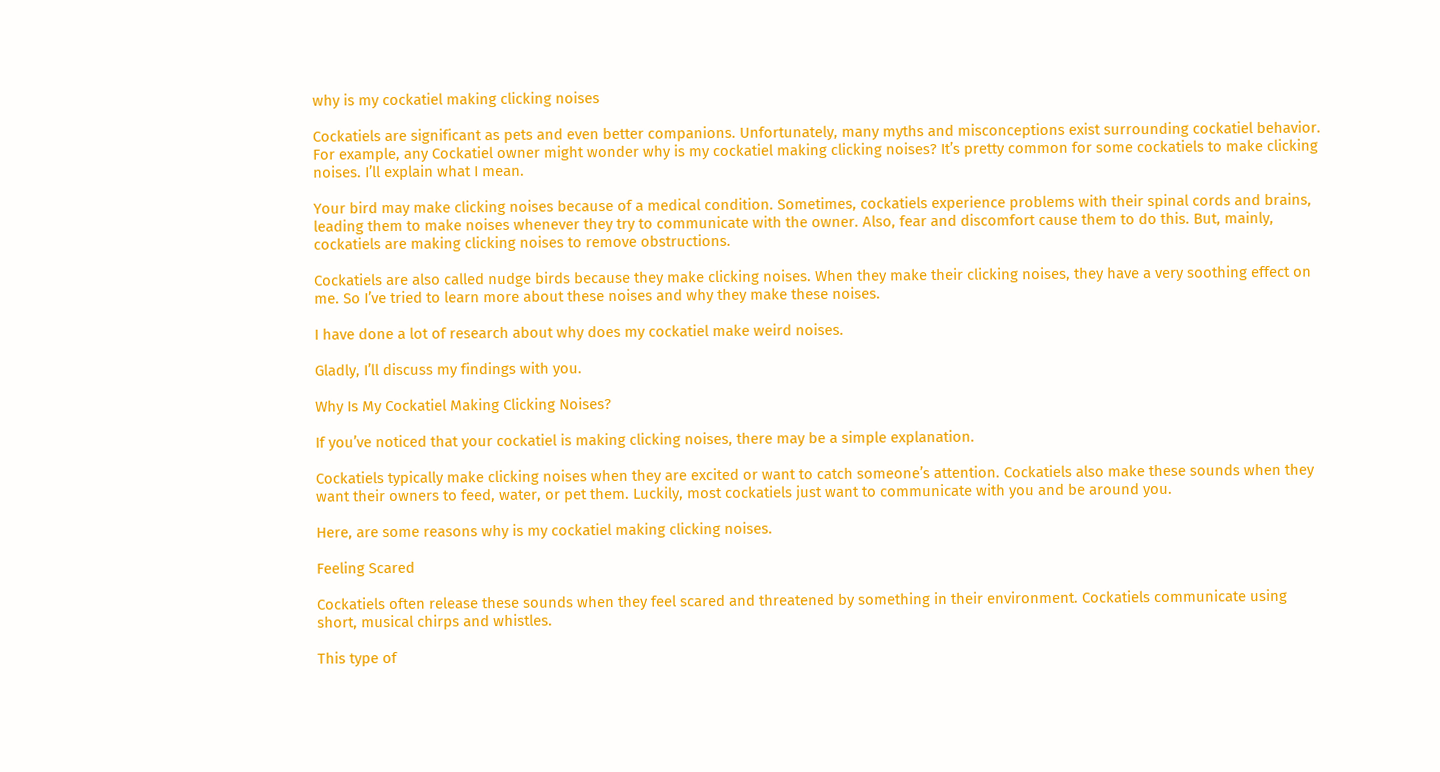why is my cockatiel making clicking noises

Cockatiels are significant as pets and even better companions. Unfortunately, many myths and misconceptions exist surrounding cockatiel behavior. For example, any Cockatiel owner might wonder why is my cockatiel making clicking noises? It’s pretty common for some cockatiels to make clicking noises. I’ll explain what I mean.

Your bird may make clicking noises because of a medical condition. Sometimes, cockatiels experience problems with their spinal cords and brains, leading them to make noises whenever they try to communicate with the owner. Also, fear and discomfort cause them to do this. But, mainly, cockatiels are making clicking noises to remove obstructions.

Cockatiels are also called nudge birds because they make clicking noises. When they make their clicking noises, they have a very soothing effect on me. So I’ve tried to learn more about these noises and why they make these noises.

I have done a lot of research about why does my cockatiel make weird noises.

Gladly, I’ll discuss my findings with you.

Why Is My Cockatiel Making Clicking Noises?

If you’ve noticed that your cockatiel is making clicking noises, there may be a simple explanation.

Cockatiels typically make clicking noises when they are excited or want to catch someone’s attention. Cockatiels also make these sounds when they want their owners to feed, water, or pet them. Luckily, most cockatiels just want to communicate with you and be around you.

Here, are some reasons why is my cockatiel making clicking noises.

Feeling Scared

Cockatiels often release these sounds when they feel scared and threatened by something in their environment. Cockatiels communicate using short, musical chirps and whistles.

This type of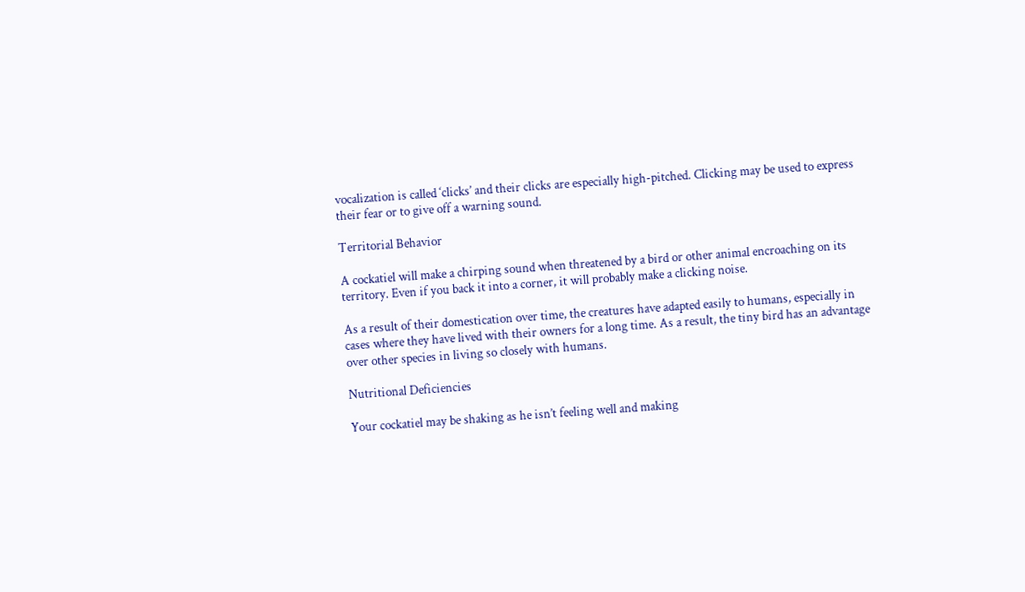vocalization is called ‘clicks’ and their clicks are especially high-pitched. Clicking may be used to express their fear or to give off a warning sound.

Territorial Behavior

A cockatiel will make a chirping sound when threatened by a bird or other animal encroaching on its territory. Even if you back it into a corner, it will probably make a clicking noise.

As a result of their domestication over time, the creatures have adapted easily to humans, especially in cases where they have lived with their owners for a long time. As a result, the tiny bird has an advantage over other species in living so closely with humans.

Nutritional Deficiencies

Your cockatiel may be shaking as he isn’t feeling well and making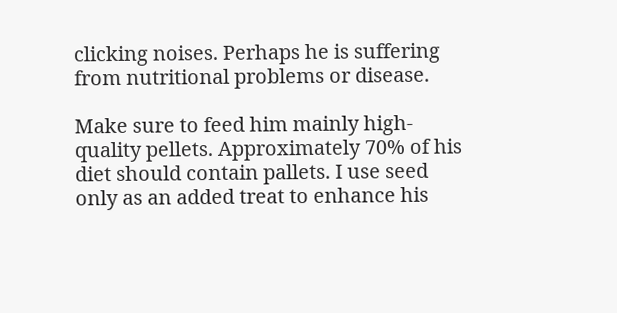clicking noises. Perhaps he is suffering from nutritional problems or disease.

Make sure to feed him mainly high-quality pellets. Approximately 70% of his diet should contain pallets. I use seed only as an added treat to enhance his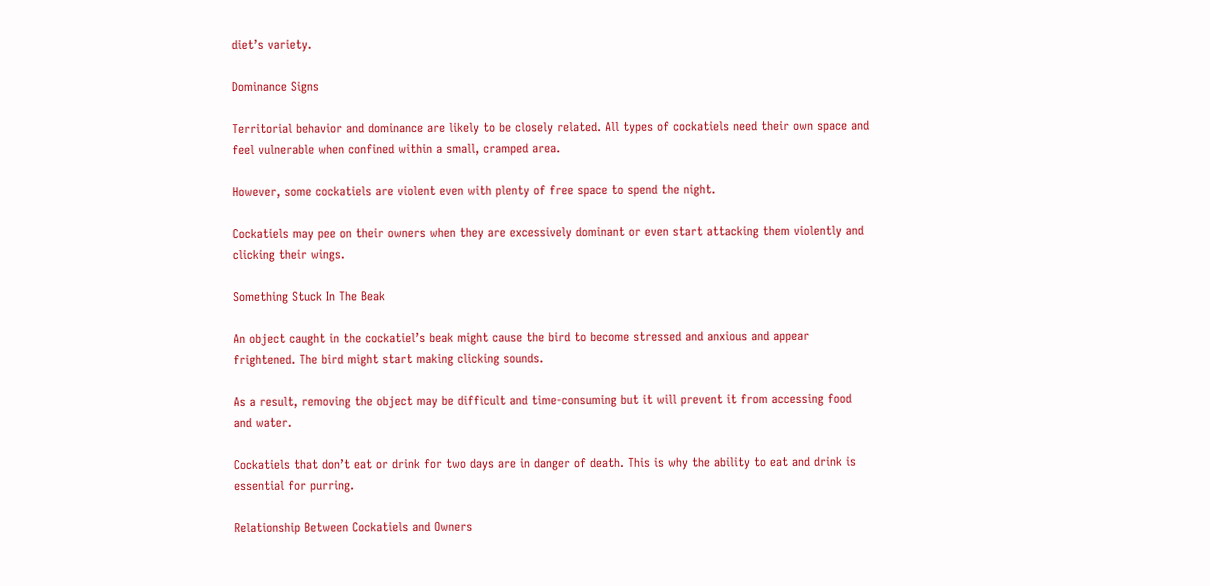diet’s variety.

Dominance Signs

Territorial behavior and dominance are likely to be closely related. All types of cockatiels need their own space and feel vulnerable when confined within a small, cramped area.

However, some cockatiels are violent even with plenty of free space to spend the night.

Cockatiels may pee on their owners when they are excessively dominant or even start attacking them violently and clicking their wings.

Something Stuck In The Beak

An object caught in the cockatiel’s beak might cause the bird to become stressed and anxious and appear frightened. The bird might start making clicking sounds.

As a result, removing the object may be difficult and time-consuming but it will prevent it from accessing food and water.

Cockatiels that don’t eat or drink for two days are in danger of death. This is why the ability to eat and drink is essential for purring.

Relationship Between Cockatiels and Owners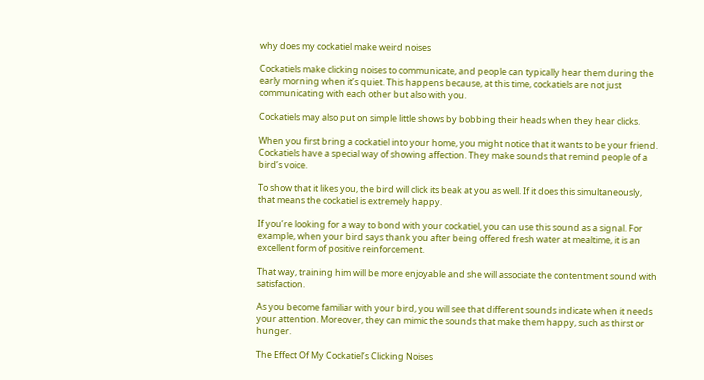why does my cockatiel make weird noises

Cockatiels make clicking noises to communicate, and people can typically hear them during the early morning when it’s quiet. This happens because, at this time, cockatiels are not just communicating with each other but also with you.

Cockatiels may also put on simple little shows by bobbing their heads when they hear clicks.

When you first bring a cockatiel into your home, you might notice that it wants to be your friend. Cockatiels have a special way of showing affection. They make sounds that remind people of a bird’s voice.

To show that it likes you, the bird will click its beak at you as well. If it does this simultaneously, that means the cockatiel is extremely happy.

If you’re looking for a way to bond with your cockatiel, you can use this sound as a signal. For example, when your bird says thank you after being offered fresh water at mealtime, it is an excellent form of positive reinforcement.

That way, training him will be more enjoyable and she will associate the contentment sound with satisfaction.

As you become familiar with your bird, you will see that different sounds indicate when it needs your attention. Moreover, they can mimic the sounds that make them happy, such as thirst or hunger.

The Effect Of My Cockatiel’s Clicking Noises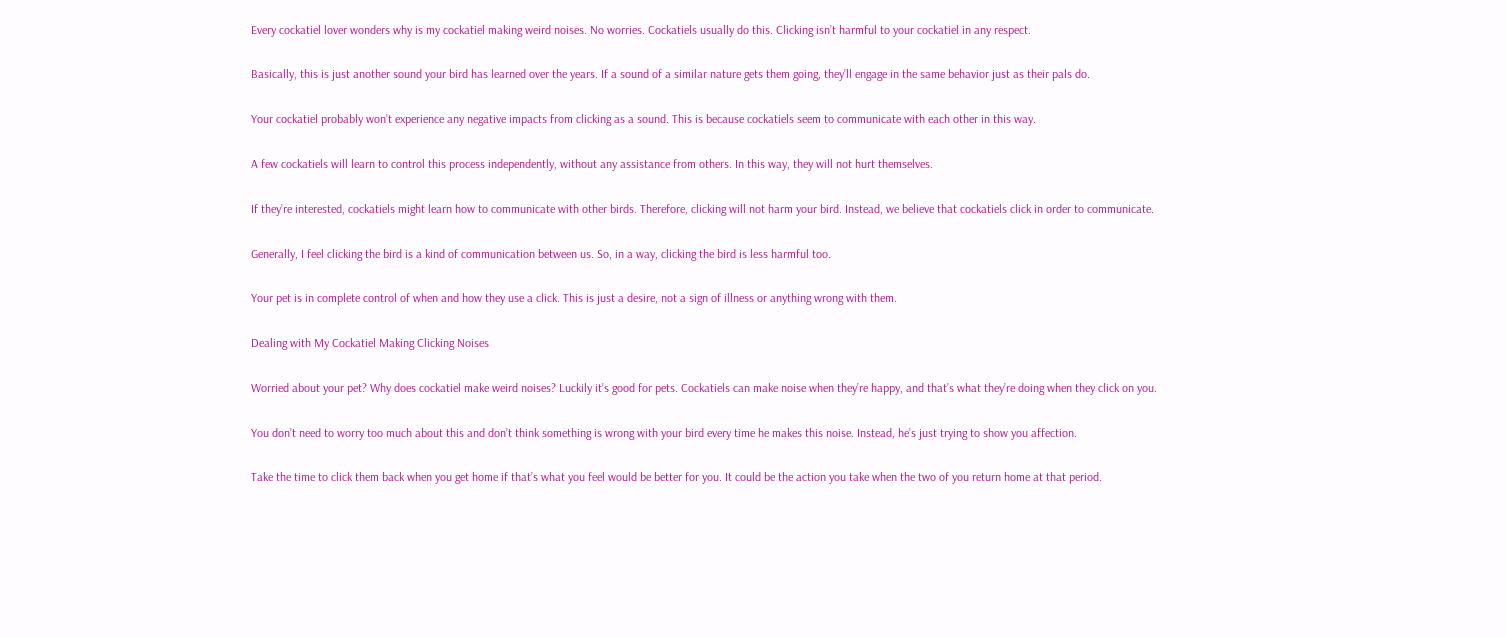Every cockatiel lover wonders why is my cockatiel making weird noises. No worries. Cockatiels usually do this. Clicking isn’t harmful to your cockatiel in any respect.

Basically, this is just another sound your bird has learned over the years. If a sound of a similar nature gets them going, they’ll engage in the same behavior just as their pals do.

Your cockatiel probably won’t experience any negative impacts from clicking as a sound. This is because cockatiels seem to communicate with each other in this way.

A few cockatiels will learn to control this process independently, without any assistance from others. In this way, they will not hurt themselves.

If they’re interested, cockatiels might learn how to communicate with other birds. Therefore, clicking will not harm your bird. Instead, we believe that cockatiels click in order to communicate.

Generally, I feel clicking the bird is a kind of communication between us. So, in a way, clicking the bird is less harmful too.

Your pet is in complete control of when and how they use a click. This is just a desire, not a sign of illness or anything wrong with them.

Dealing with My Cockatiel Making Clicking Noises

Worried about your pet? Why does cockatiel make weird noises? Luckily it’s good for pets. Cockatiels can make noise when they’re happy, and that’s what they’re doing when they click on you.

You don’t need to worry too much about this and don’t think something is wrong with your bird every time he makes this noise. Instead, he’s just trying to show you affection.

Take the time to click them back when you get home if that’s what you feel would be better for you. It could be the action you take when the two of you return home at that period.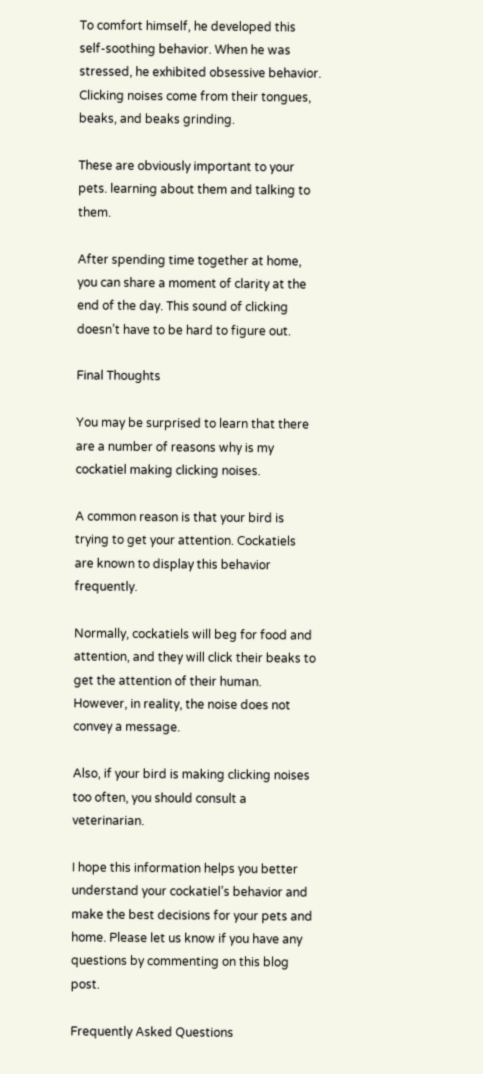To comfort himself, he developed this self-soothing behavior. When he was stressed, he exhibited obsessive behavior. Clicking noises come from their tongues, beaks, and beaks grinding.

These are obviously important to your pets. learning about them and talking to them.

After spending time together at home, you can share a moment of clarity at the end of the day. This sound of clicking doesn’t have to be hard to figure out.

Final Thoughts

You may be surprised to learn that there are a number of reasons why is my cockatiel making clicking noises.

A common reason is that your bird is trying to get your attention. Cockatiels are known to display this behavior frequently.

Normally, cockatiels will beg for food and attention, and they will click their beaks to get the attention of their human. However, in reality, the noise does not convey a message.

Also, if your bird is making clicking noises too often, you should consult a veterinarian.

I hope this information helps you better understand your cockatiel’s behavior and make the best decisions for your pets and home. Please let us know if you have any questions by commenting on this blog post.

Frequently Asked Questions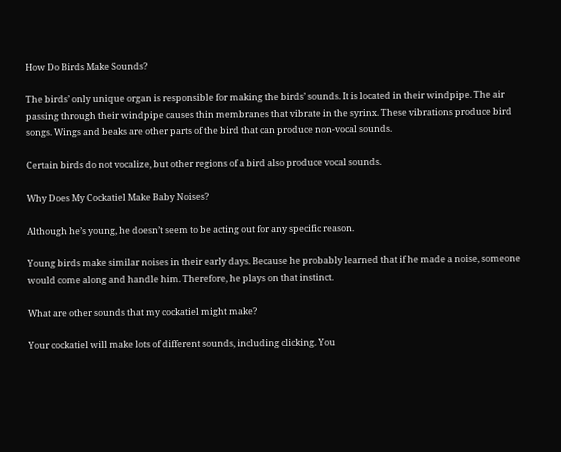How Do Birds Make Sounds?

The birds’ only unique organ is responsible for making the birds’ sounds. It is located in their windpipe. The air passing through their windpipe causes thin membranes that vibrate in the syrinx. These vibrations produce bird songs. Wings and beaks are other parts of the bird that can produce non-vocal sounds.

Certain birds do not vocalize, but other regions of a bird also produce vocal sounds.

Why Does My Cockatiel Make Baby Noises?

Although he’s young, he doesn’t seem to be acting out for any specific reason.

Young birds make similar noises in their early days. Because he probably learned that if he made a noise, someone would come along and handle him. Therefore, he plays on that instinct.

What are other sounds that my cockatiel might make?

Your cockatiel will make lots of different sounds, including clicking. You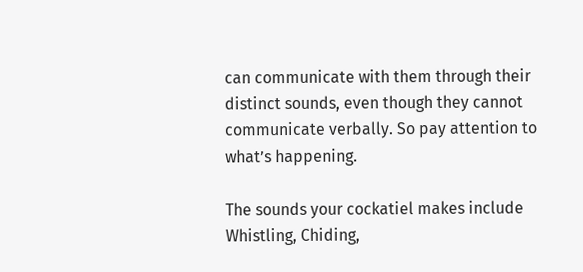can communicate with them through their distinct sounds, even though they cannot communicate verbally. So pay attention to what’s happening.

The sounds your cockatiel makes include Whistling, Chiding,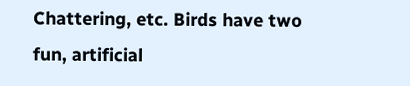Chattering, etc. Birds have two fun, artificial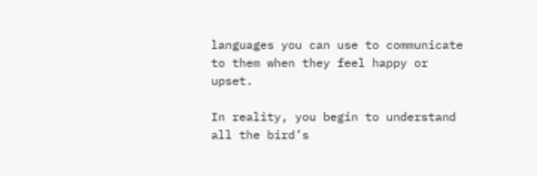languages you can use to communicate to them when they feel happy or upset.

In reality, you begin to understand all the bird’s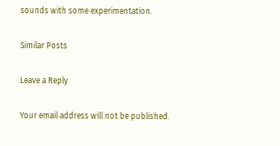sounds with some experimentation.

Similar Posts

Leave a Reply

Your email address will not be published.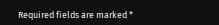Required fields are marked *